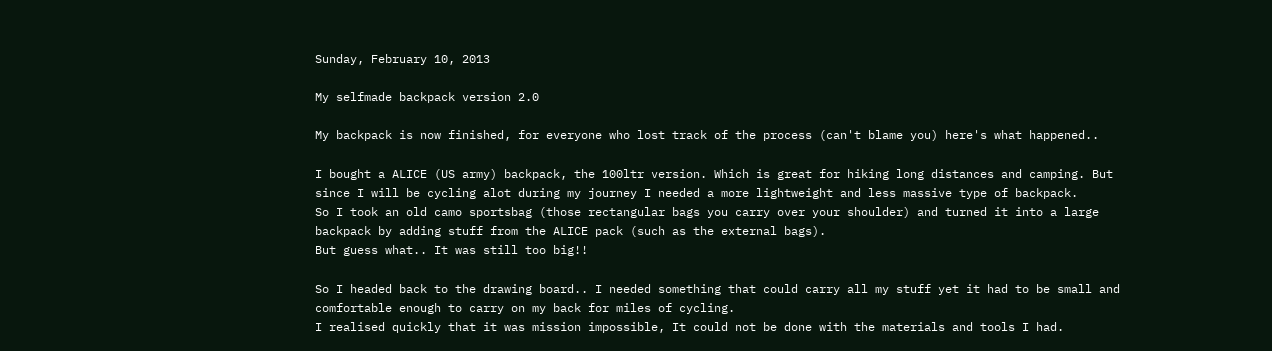Sunday, February 10, 2013

My selfmade backpack version 2.0

My backpack is now finished, for everyone who lost track of the process (can't blame you) here's what happened..

I bought a ALICE (US army) backpack, the 100ltr version. Which is great for hiking long distances and camping. But since I will be cycling alot during my journey I needed a more lightweight and less massive type of backpack.
So I took an old camo sportsbag (those rectangular bags you carry over your shoulder) and turned it into a large backpack by adding stuff from the ALICE pack (such as the external bags).
But guess what.. It was still too big!!

So I headed back to the drawing board.. I needed something that could carry all my stuff yet it had to be small and comfortable enough to carry on my back for miles of cycling.
I realised quickly that it was mission impossible, It could not be done with the materials and tools I had.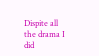Dispite all the drama I did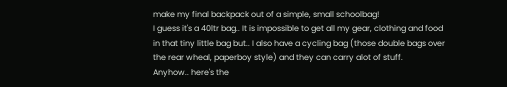make my final backpack out of a simple, small schoolbag!
I guess it's a 40ltr bag.. It is impossible to get all my gear, clothing and food in that tiny little bag but.. I also have a cycling bag (those double bags over the rear wheal, paperboy style) and they can carry alot of stuff.
Anyhow.. here's the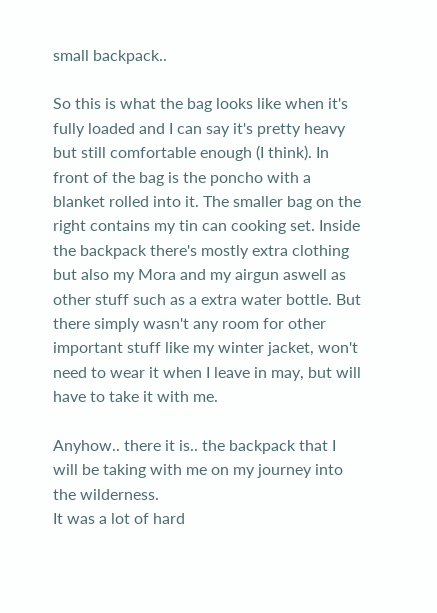small backpack..

So this is what the bag looks like when it's fully loaded and I can say it's pretty heavy but still comfortable enough (I think). In front of the bag is the poncho with a blanket rolled into it. The smaller bag on the right contains my tin can cooking set. Inside the backpack there's mostly extra clothing but also my Mora and my airgun aswell as other stuff such as a extra water bottle. But there simply wasn't any room for other important stuff like my winter jacket, won't need to wear it when I leave in may, but will have to take it with me.

Anyhow.. there it is.. the backpack that I will be taking with me on my journey into the wilderness.
It was a lot of hard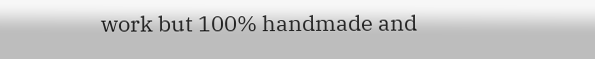work but 100% handmade and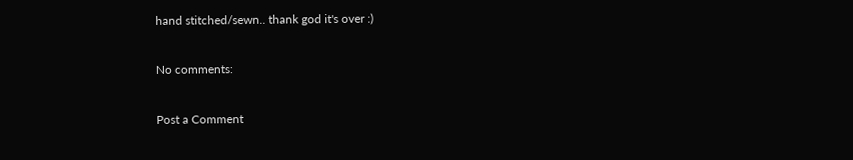hand stitched/sewn.. thank god it's over :)

No comments:

Post a Comment